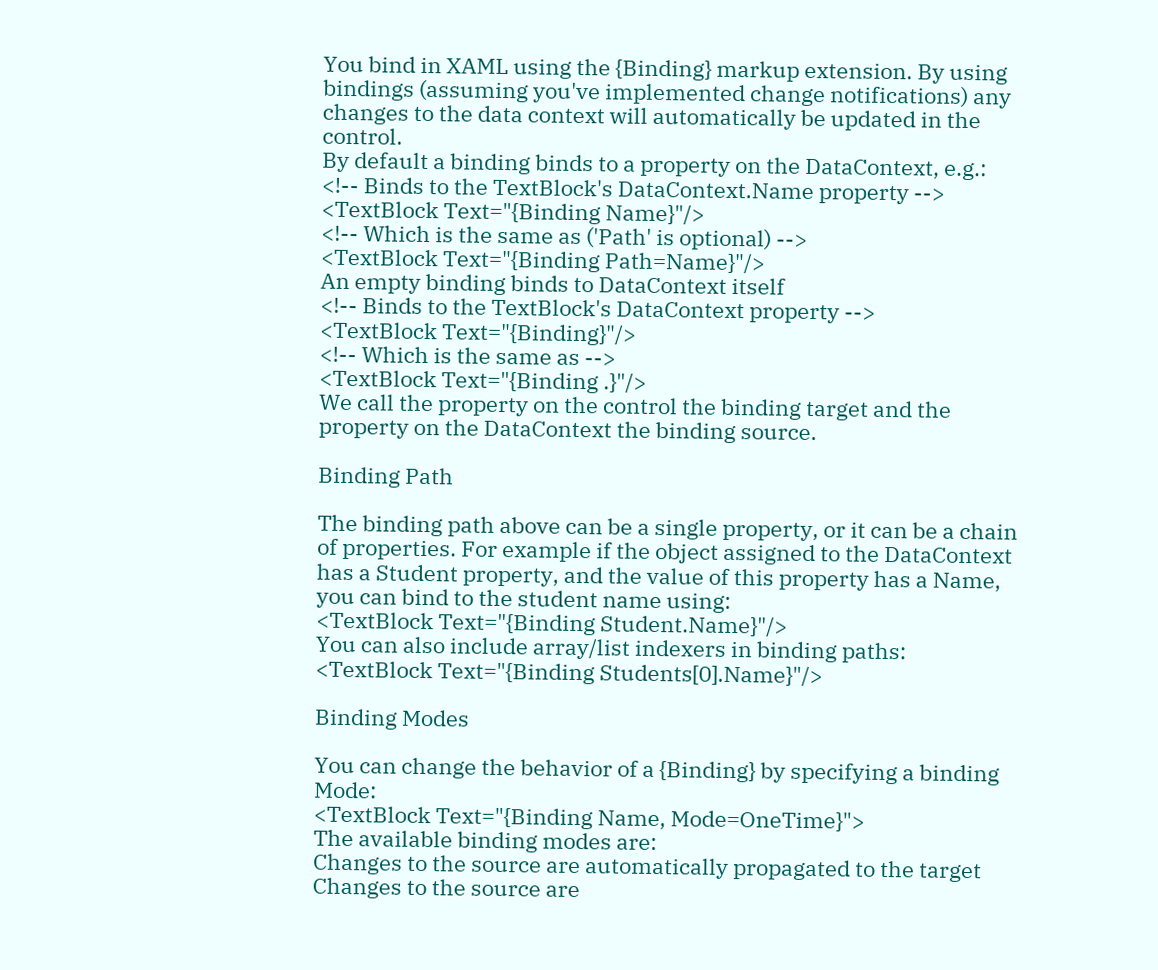You bind in XAML using the {Binding} markup extension. By using bindings (assuming you've implemented change notifications) any changes to the data context will automatically be updated in the control.
By default a binding binds to a property on the DataContext, e.g.:
<!-- Binds to the TextBlock's DataContext.Name property -->
<TextBlock Text="{Binding Name}"/>
<!-- Which is the same as ('Path' is optional) -->
<TextBlock Text="{Binding Path=Name}"/>
An empty binding binds to DataContext itself
<!-- Binds to the TextBlock's DataContext property -->
<TextBlock Text="{Binding}"/>
<!-- Which is the same as -->
<TextBlock Text="{Binding .}"/>
We call the property on the control the binding target and the property on the DataContext the binding source.

Binding Path

The binding path above can be a single property, or it can be a chain of properties. For example if the object assigned to the DataContext has a Student property, and the value of this property has a Name, you can bind to the student name using:
<TextBlock Text="{Binding Student.Name}"/>
You can also include array/list indexers in binding paths:
<TextBlock Text="{Binding Students[0].Name}"/>

Binding Modes

You can change the behavior of a {Binding} by specifying a binding Mode:
<TextBlock Text="{Binding Name, Mode=OneTime}">
The available binding modes are:
Changes to the source are automatically propagated to the target
Changes to the source are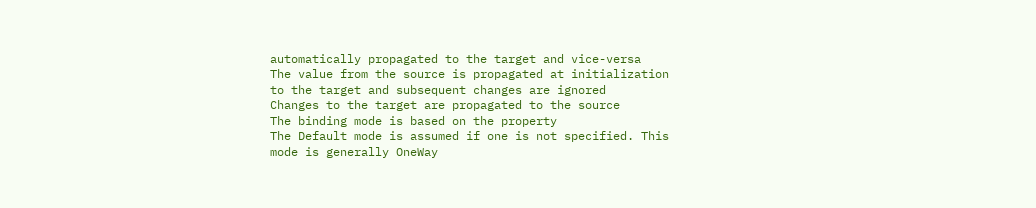automatically propagated to the target and vice-versa
The value from the source is propagated at initialization to the target and subsequent changes are ignored
Changes to the target are propagated to the source
The binding mode is based on the property
The Default mode is assumed if one is not specified. This mode is generally OneWay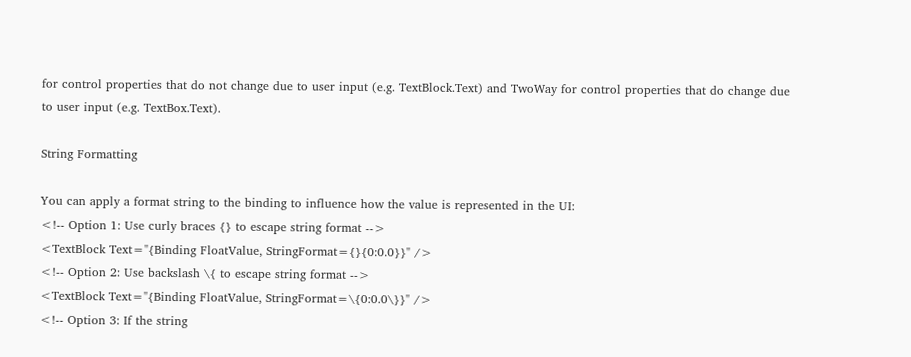for control properties that do not change due to user input (e.g. TextBlock.Text) and TwoWay for control properties that do change due to user input (e.g. TextBox.Text).

String Formatting

You can apply a format string to the binding to influence how the value is represented in the UI:
<!-- Option 1: Use curly braces {} to escape string format -->
<TextBlock Text="{Binding FloatValue, StringFormat={}{0:0.0}}" />
<!-- Option 2: Use backslash \{ to escape string format -->
<TextBlock Text="{Binding FloatValue, StringFormat=\{0:0.0\}}" />
<!-- Option 3: If the string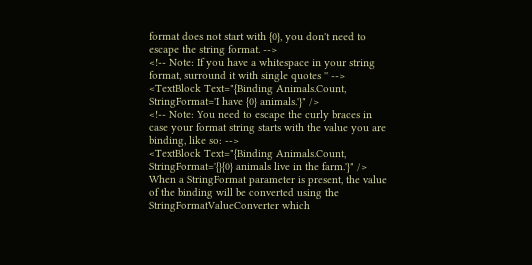format does not start with {0}, you don't need to escape the string format. -->
<!-- Note: If you have a whitespace in your string format, surround it with single quotes '' -->
<TextBlock Text="{Binding Animals.Count, StringFormat='I have {0} animals.'}" />
<!-- Note: You need to escape the curly braces in case your format string starts with the value you are binding, like so: -->
<TextBlock Text="{Binding Animals.Count, StringFormat='{}{0} animals live in the farm.'}" />
When a StringFormat parameter is present, the value of the binding will be converted using the StringFormatValueConverter which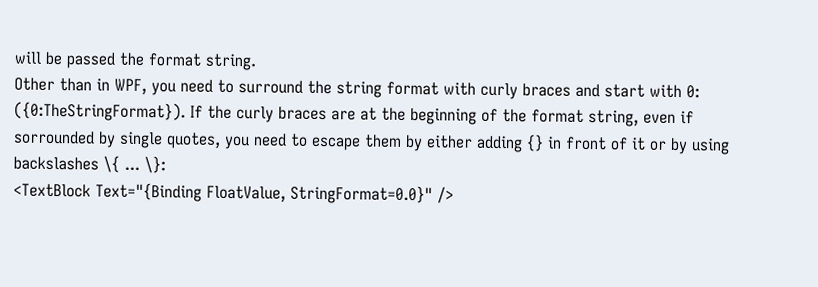will be passed the format string.
Other than in WPF, you need to surround the string format with curly braces and start with 0: ({0:TheStringFormat}). If the curly braces are at the beginning of the format string, even if sorrounded by single quotes, you need to escape them by either adding {} in front of it or by using backslashes \{ ... \}:
<TextBlock Text="{Binding FloatValue, StringFormat=0.0}" />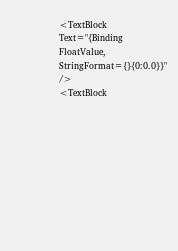<TextBlock Text="{Binding FloatValue, StringFormat={}{0:0.0}}" />
<TextBlock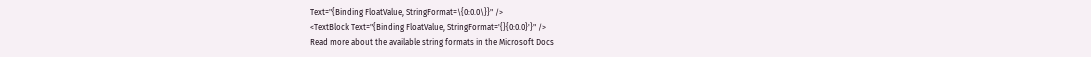Text="{Binding FloatValue, StringFormat=\{0:0.0\}}" />
<TextBlock Text="{Binding FloatValue, StringFormat='{}{0:0.0}'}" />
Read more about the available string formats in the Microsoft Docs